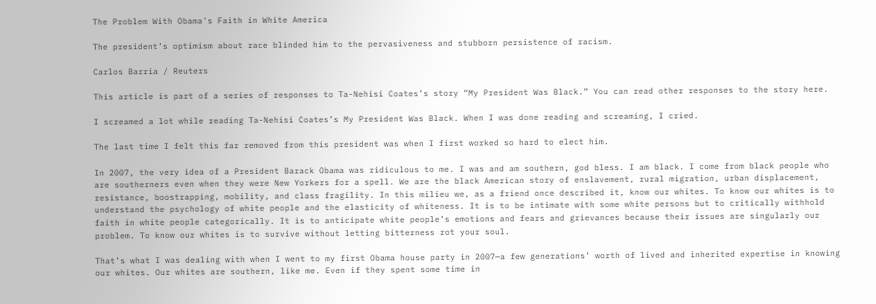The Problem With Obama's Faith in White America

The president’s optimism about race blinded him to the pervasiveness and stubborn persistence of racism.

Carlos Barria / Reuters

This article is part of a series of responses to Ta-Nehisi Coates’s story “My President Was Black.” You can read other responses to the story here.

I screamed a lot while reading Ta-Nehisi Coates’s My President Was Black. When I was done reading and screaming, I cried.

The last time I felt this far removed from this president was when I first worked so hard to elect him.

In 2007, the very idea of a President Barack Obama was ridiculous to me. I was and am southern, god bless. I am black. I come from black people who are southerners even when they were New Yorkers for a spell. We are the black American story of enslavement, rural migration, urban displacement, resistance, boostrapping, mobility, and class fragility. In this milieu we, as a friend once described it, know our whites. To know our whites is to understand the psychology of white people and the elasticity of whiteness. It is to be intimate with some white persons but to critically withhold faith in white people categorically. It is to anticipate white people’s emotions and fears and grievances because their issues are singularly our problem. To know our whites is to survive without letting bitterness rot your soul.

That’s what I was dealing with when I went to my first Obama house party in 2007—a few generations’ worth of lived and inherited expertise in knowing our whites. Our whites are southern, like me. Even if they spent some time in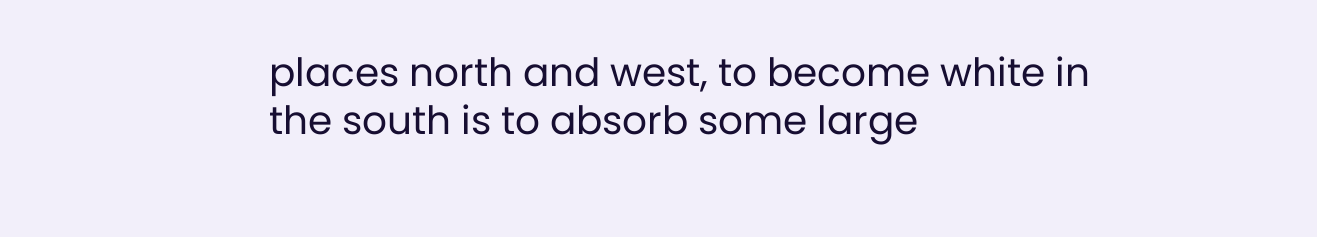places north and west, to become white in the south is to absorb some large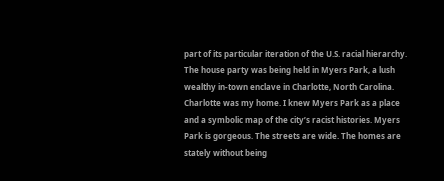part of its particular iteration of the U.S. racial hierarchy. The house party was being held in Myers Park, a lush wealthy in-town enclave in Charlotte, North Carolina. Charlotte was my home. I knew Myers Park as a place and a symbolic map of the city’s racist histories. Myers Park is gorgeous. The streets are wide. The homes are stately without being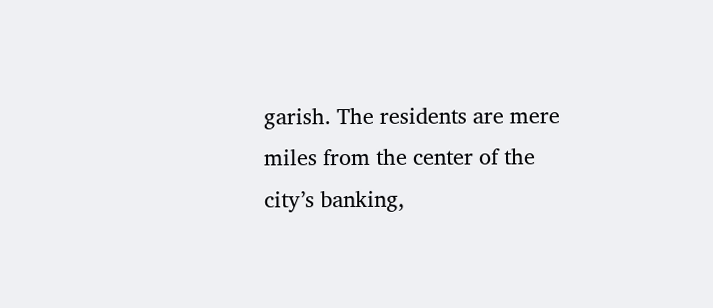garish. The residents are mere miles from the center of the city’s banking,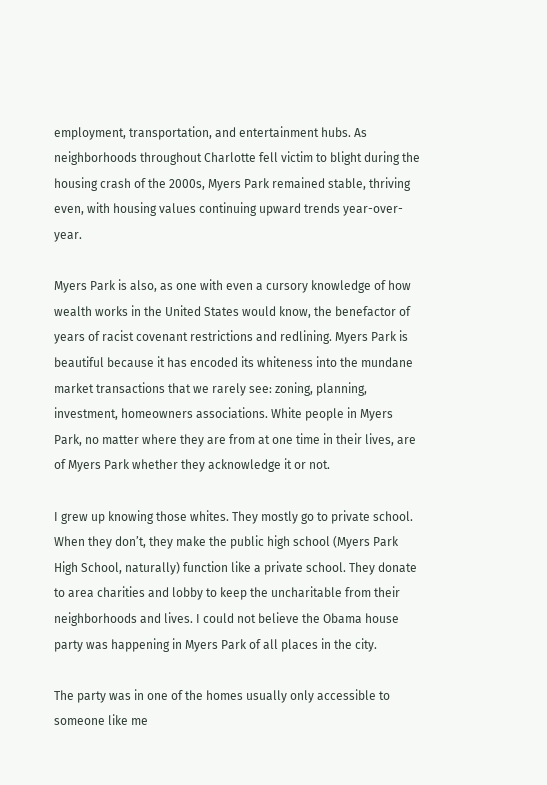employment, transportation, and entertainment hubs. As neighborhoods throughout Charlotte fell victim to blight during the housing crash of the 2000s, Myers Park remained stable, thriving even, with housing values continuing upward trends year-over-year.

Myers Park is also, as one with even a cursory knowledge of how wealth works in the United States would know, the benefactor of years of racist covenant restrictions and redlining. Myers Park is beautiful because it has encoded its whiteness into the mundane market transactions that we rarely see: zoning, planning, investment, homeowners associations. White people in Myers Park, no matter where they are from at one time in their lives, are of Myers Park whether they acknowledge it or not.

I grew up knowing those whites. They mostly go to private school. When they don’t, they make the public high school (Myers Park High School, naturally) function like a private school. They donate to area charities and lobby to keep the uncharitable from their neighborhoods and lives. I could not believe the Obama house party was happening in Myers Park of all places in the city.

The party was in one of the homes usually only accessible to someone like me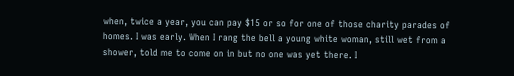when, twice a year, you can pay $15 or so for one of those charity parades of homes. I was early. When I rang the bell a young white woman, still wet from a shower, told me to come on in but no one was yet there. I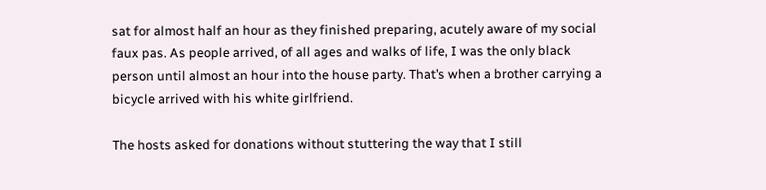sat for almost half an hour as they finished preparing, acutely aware of my social faux pas. As people arrived, of all ages and walks of life, I was the only black person until almost an hour into the house party. That’s when a brother carrying a bicycle arrived with his white girlfriend.

The hosts asked for donations without stuttering the way that I still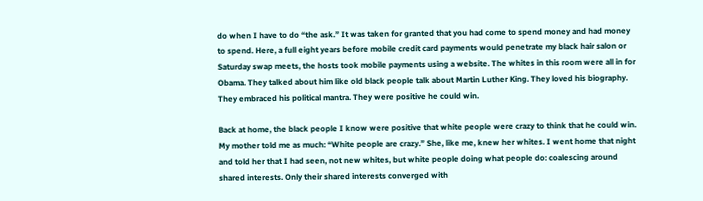do when I have to do “the ask.” It was taken for granted that you had come to spend money and had money to spend. Here, a full eight years before mobile credit card payments would penetrate my black hair salon or Saturday swap meets, the hosts took mobile payments using a website. The whites in this room were all in for Obama. They talked about him like old black people talk about Martin Luther King. They loved his biography. They embraced his political mantra. They were positive he could win.

Back at home, the black people I know were positive that white people were crazy to think that he could win. My mother told me as much: “White people are crazy.” She, like me, knew her whites. I went home that night and told her that I had seen, not new whites, but white people doing what people do: coalescing around shared interests. Only their shared interests converged with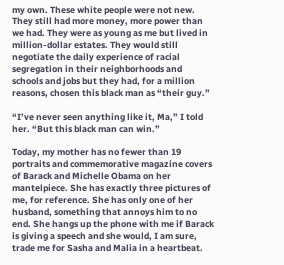my own. These white people were not new. They still had more money, more power than we had. They were as young as me but lived in million-dollar estates. They would still negotiate the daily experience of racial segregation in their neighborhoods and schools and jobs but they had, for a million reasons, chosen this black man as “their guy.”

“I’ve never seen anything like it, Ma,” I told her. “But this black man can win.”

Today, my mother has no fewer than 19 portraits and commemorative magazine covers of Barack and Michelle Obama on her mantelpiece. She has exactly three pictures of me, for reference. She has only one of her husband, something that annoys him to no end. She hangs up the phone with me if Barack is giving a speech and she would, I am sure, trade me for Sasha and Malia in a heartbeat.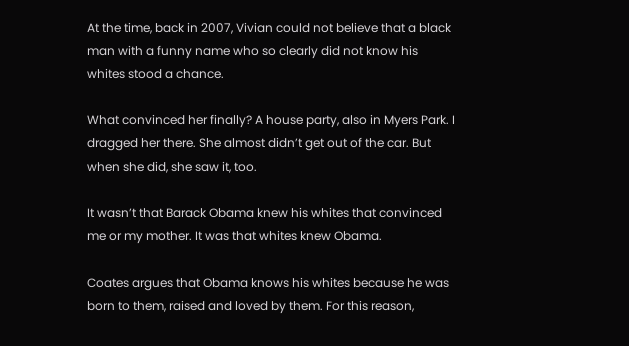At the time, back in 2007, Vivian could not believe that a black man with a funny name who so clearly did not know his whites stood a chance.

What convinced her finally? A house party, also in Myers Park. I dragged her there. She almost didn’t get out of the car. But when she did, she saw it, too.

It wasn’t that Barack Obama knew his whites that convinced me or my mother. It was that whites knew Obama.

Coates argues that Obama knows his whites because he was born to them, raised and loved by them. For this reason,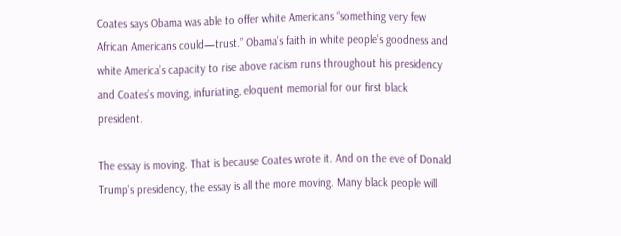Coates says Obama was able to offer white Americans “something very few African Americans could—trust.” Obama’s faith in white people’s goodness and white America’s capacity to rise above racism runs throughout his presidency and Coates’s moving, infuriating, eloquent memorial for our first black president.

The essay is moving. That is because Coates wrote it. And on the eve of Donald Trump’s presidency, the essay is all the more moving. Many black people will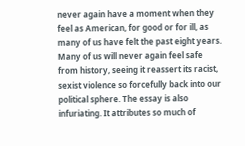never again have a moment when they feel as American, for good or for ill, as many of us have felt the past eight years. Many of us will never again feel safe from history, seeing it reassert its racist, sexist violence so forcefully back into our political sphere. The essay is also infuriating. It attributes so much of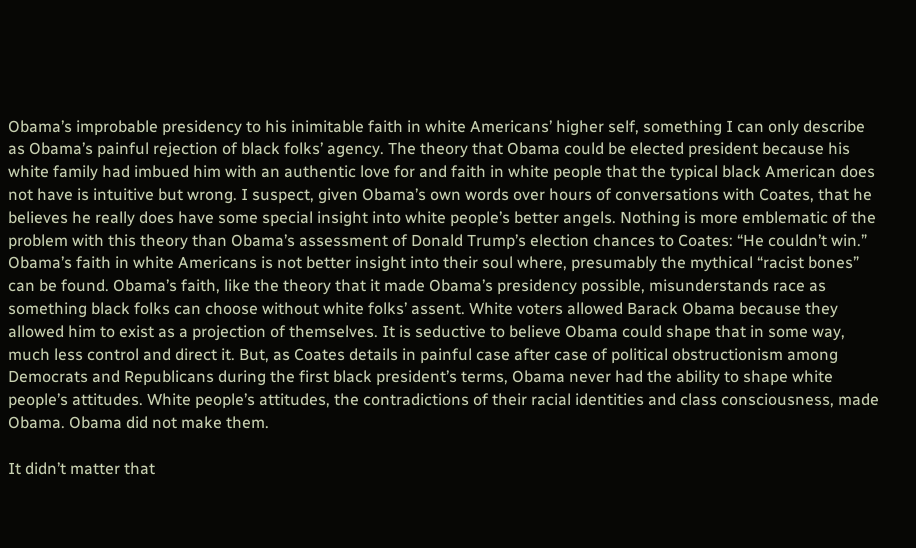Obama’s improbable presidency to his inimitable faith in white Americans’ higher self, something I can only describe as Obama’s painful rejection of black folks’ agency. The theory that Obama could be elected president because his white family had imbued him with an authentic love for and faith in white people that the typical black American does not have is intuitive but wrong. I suspect, given Obama’s own words over hours of conversations with Coates, that he believes he really does have some special insight into white people’s better angels. Nothing is more emblematic of the problem with this theory than Obama’s assessment of Donald Trump’s election chances to Coates: “He couldn’t win.” Obama’s faith in white Americans is not better insight into their soul where, presumably the mythical “racist bones” can be found. Obama’s faith, like the theory that it made Obama’s presidency possible, misunderstands race as something black folks can choose without white folks’ assent. White voters allowed Barack Obama because they allowed him to exist as a projection of themselves. It is seductive to believe Obama could shape that in some way, much less control and direct it. But, as Coates details in painful case after case of political obstructionism among Democrats and Republicans during the first black president’s terms, Obama never had the ability to shape white people’s attitudes. White people’s attitudes, the contradictions of their racial identities and class consciousness, made Obama. Obama did not make them.

It didn’t matter that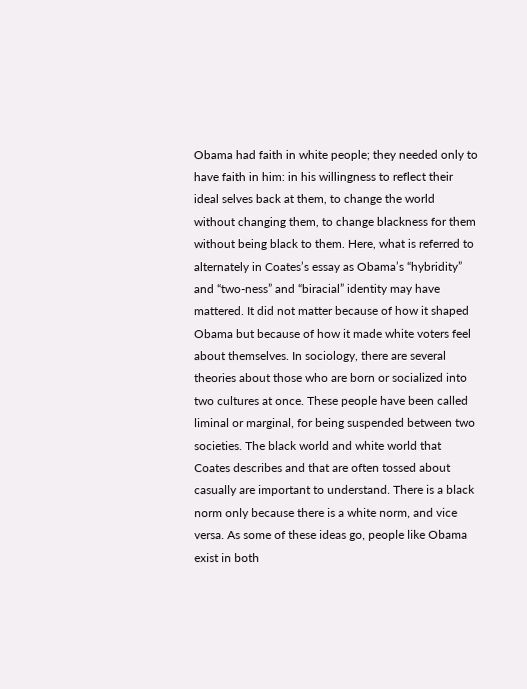Obama had faith in white people; they needed only to have faith in him: in his willingness to reflect their ideal selves back at them, to change the world without changing them, to change blackness for them without being black to them. Here, what is referred to alternately in Coates’s essay as Obama’s “hybridity” and “two-ness” and “biracial” identity may have mattered. It did not matter because of how it shaped Obama but because of how it made white voters feel about themselves. In sociology, there are several theories about those who are born or socialized into two cultures at once. These people have been called liminal or marginal, for being suspended between two societies. The black world and white world that Coates describes and that are often tossed about casually are important to understand. There is a black norm only because there is a white norm, and vice versa. As some of these ideas go, people like Obama exist in both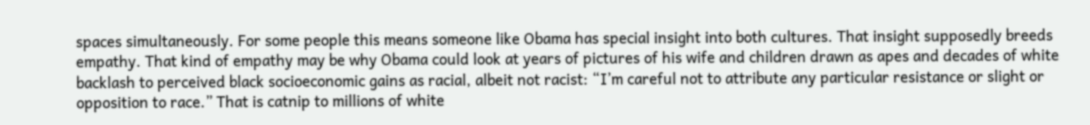spaces simultaneously. For some people this means someone like Obama has special insight into both cultures. That insight supposedly breeds empathy. That kind of empathy may be why Obama could look at years of pictures of his wife and children drawn as apes and decades of white backlash to perceived black socioeconomic gains as racial, albeit not racist: “I’m careful not to attribute any particular resistance or slight or opposition to race.” That is catnip to millions of white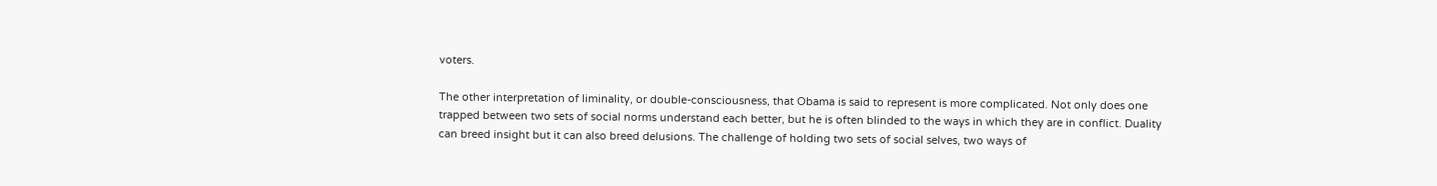voters.

The other interpretation of liminality, or double-consciousness, that Obama is said to represent is more complicated. Not only does one trapped between two sets of social norms understand each better, but he is often blinded to the ways in which they are in conflict. Duality can breed insight but it can also breed delusions. The challenge of holding two sets of social selves, two ways of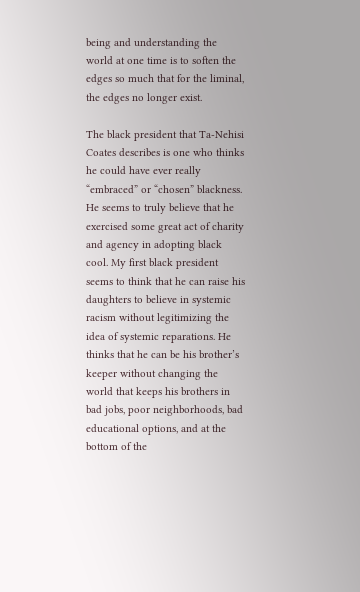being and understanding the world at one time is to soften the edges so much that for the liminal, the edges no longer exist.

The black president that Ta-Nehisi Coates describes is one who thinks he could have ever really “embraced” or “chosen” blackness. He seems to truly believe that he exercised some great act of charity and agency in adopting black cool. My first black president seems to think that he can raise his daughters to believe in systemic racism without legitimizing the idea of systemic reparations. He thinks that he can be his brother’s keeper without changing the world that keeps his brothers in bad jobs, poor neighborhoods, bad educational options, and at the bottom of the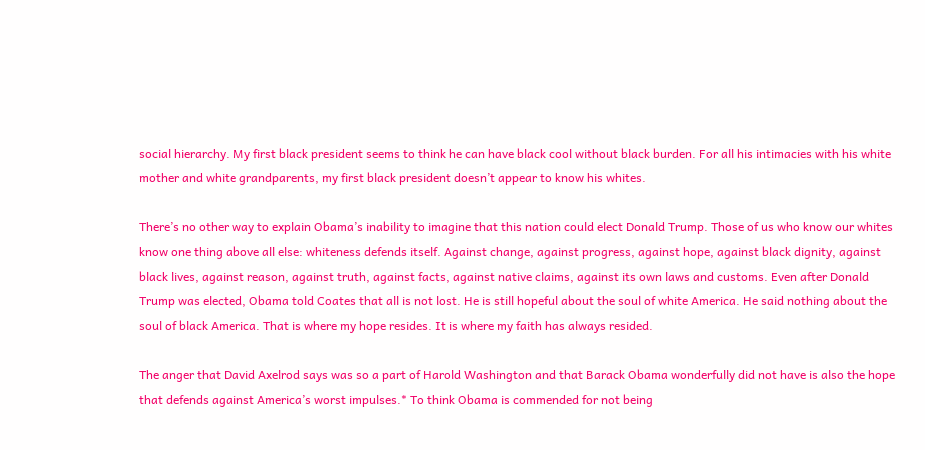social hierarchy. My first black president seems to think he can have black cool without black burden. For all his intimacies with his white mother and white grandparents, my first black president doesn’t appear to know his whites.

There’s no other way to explain Obama’s inability to imagine that this nation could elect Donald Trump. Those of us who know our whites know one thing above all else: whiteness defends itself. Against change, against progress, against hope, against black dignity, against black lives, against reason, against truth, against facts, against native claims, against its own laws and customs. Even after Donald Trump was elected, Obama told Coates that all is not lost. He is still hopeful about the soul of white America. He said nothing about the soul of black America. That is where my hope resides. It is where my faith has always resided.

The anger that David Axelrod says was so a part of Harold Washington and that Barack Obama wonderfully did not have is also the hope that defends against America’s worst impulses.* To think Obama is commended for not being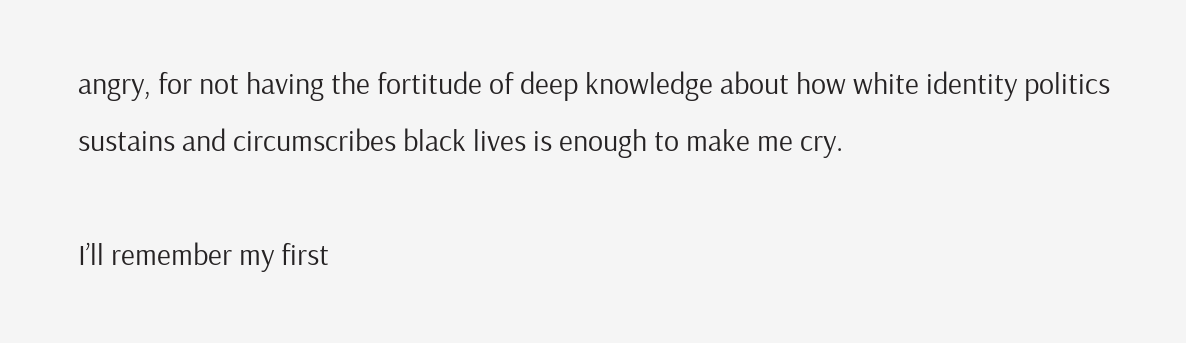angry, for not having the fortitude of deep knowledge about how white identity politics sustains and circumscribes black lives is enough to make me cry.

I’ll remember my first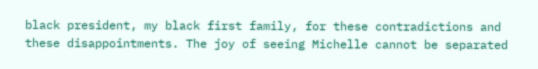black president, my black first family, for these contradictions and these disappointments. The joy of seeing Michelle cannot be separated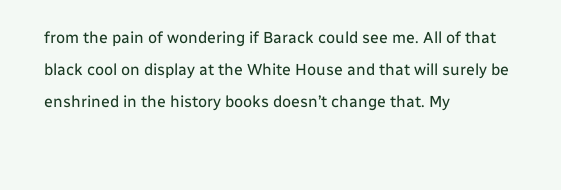from the pain of wondering if Barack could see me. All of that black cool on display at the White House and that will surely be enshrined in the history books doesn’t change that. My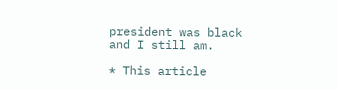president was black and I still am.

* This article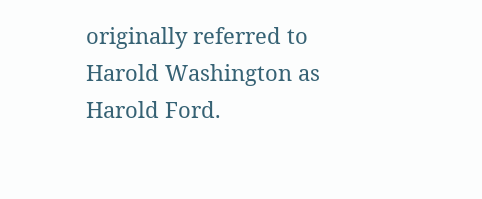originally referred to Harold Washington as Harold Ford.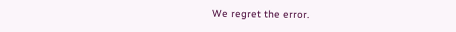We regret the error.